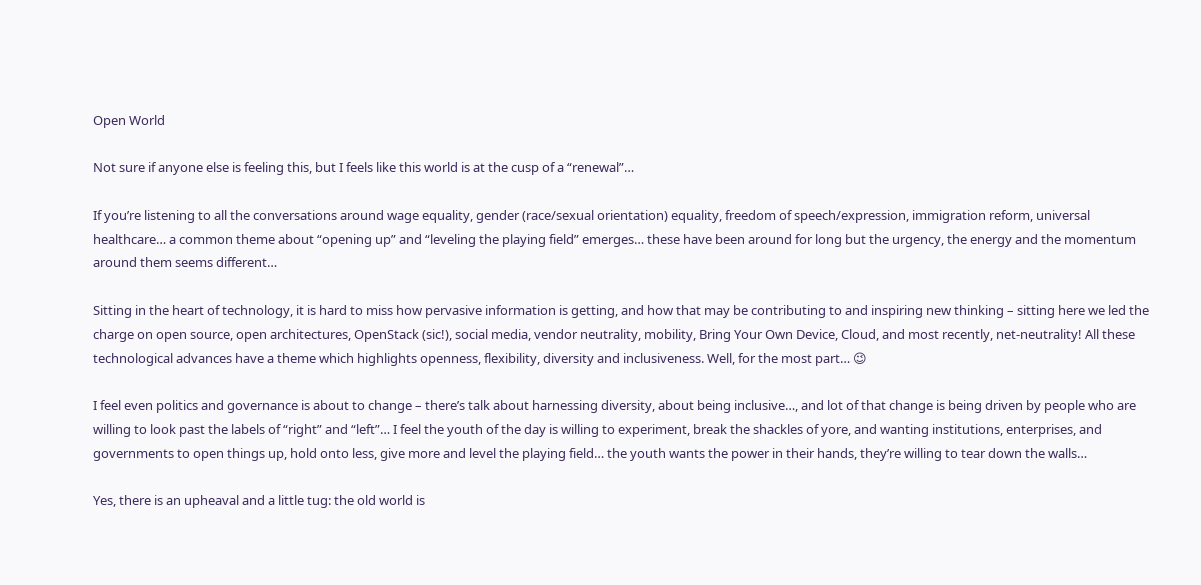Open World

Not sure if anyone else is feeling this, but I feels like this world is at the cusp of a “renewal”…

If you’re listening to all the conversations around wage equality, gender (race/sexual orientation) equality, freedom of speech/expression, immigration reform, universal healthcare… a common theme about “opening up” and “leveling the playing field” emerges… these have been around for long but the urgency, the energy and the momentum around them seems different…

Sitting in the heart of technology, it is hard to miss how pervasive information is getting, and how that may be contributing to and inspiring new thinking – sitting here we led the charge on open source, open architectures, OpenStack (sic!), social media, vendor neutrality, mobility, Bring Your Own Device, Cloud, and most recently, net-neutrality! All these technological advances have a theme which highlights openness, flexibility, diversity and inclusiveness. Well, for the most part… 😉

I feel even politics and governance is about to change – there’s talk about harnessing diversity, about being inclusive…, and lot of that change is being driven by people who are willing to look past the labels of “right” and “left”… I feel the youth of the day is willing to experiment, break the shackles of yore, and wanting institutions, enterprises, and governments to open things up, hold onto less, give more and level the playing field… the youth wants the power in their hands, they’re willing to tear down the walls…

Yes, there is an upheaval and a little tug: the old world is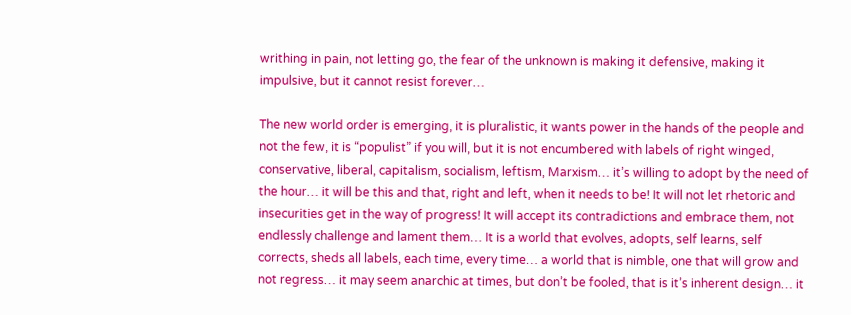writhing in pain, not letting go, the fear of the unknown is making it defensive, making it impulsive, but it cannot resist forever…

The new world order is emerging, it is pluralistic, it wants power in the hands of the people and not the few, it is “populist” if you will, but it is not encumbered with labels of right winged, conservative, liberal, capitalism, socialism, leftism, Marxism… it’s willing to adopt by the need of the hour… it will be this and that, right and left, when it needs to be! It will not let rhetoric and insecurities get in the way of progress! It will accept its contradictions and embrace them, not endlessly challenge and lament them… It is a world that evolves, adopts, self learns, self corrects, sheds all labels, each time, every time… a world that is nimble, one that will grow and not regress… it may seem anarchic at times, but don’t be fooled, that is it’s inherent design… it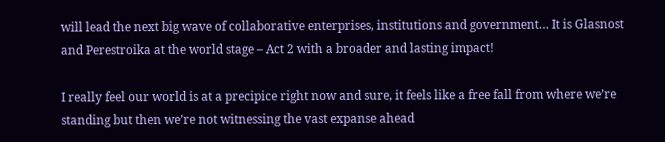will lead the next big wave of collaborative enterprises, institutions and government… It is Glasnost and Perestroika at the world stage – Act 2 with a broader and lasting impact!

I really feel our world is at a precipice right now and sure, it feels like a free fall from where we’re standing but then we’re not witnessing the vast expanse ahead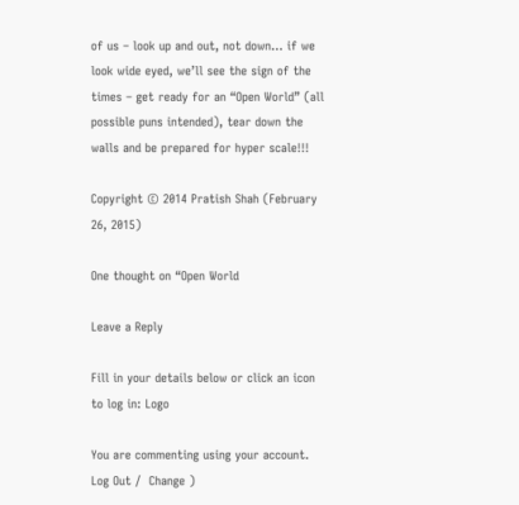of us – look up and out, not down… if we look wide eyed, we’ll see the sign of the times – get ready for an “Open World” (all possible puns intended), tear down the walls and be prepared for hyper scale!!!

Copyright © 2014 Pratish Shah (February 26, 2015)

One thought on “Open World

Leave a Reply

Fill in your details below or click an icon to log in: Logo

You are commenting using your account. Log Out /  Change )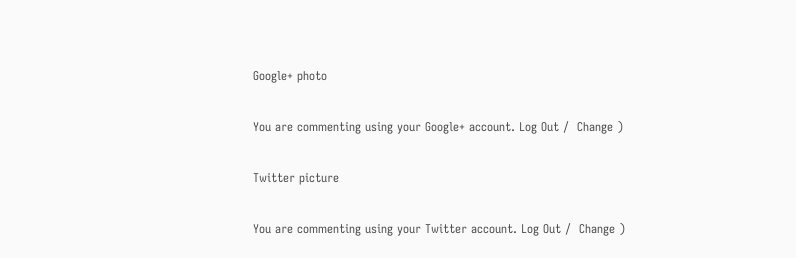Google+ photo

You are commenting using your Google+ account. Log Out /  Change )

Twitter picture

You are commenting using your Twitter account. Log Out /  Change )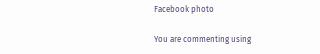Facebook photo

You are commenting using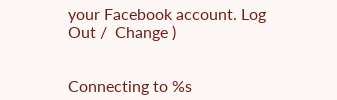your Facebook account. Log Out /  Change )


Connecting to %s